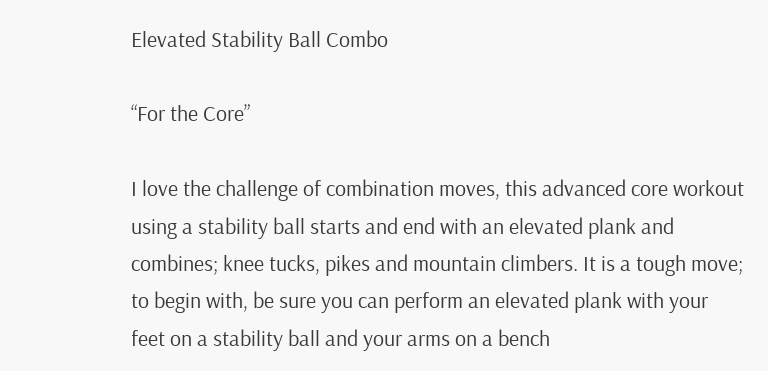Elevated Stability Ball Combo

“For the Core”

I love the challenge of combination moves, this advanced core workout using a stability ball starts and end with an elevated plank and combines; knee tucks, pikes and mountain climbers. It is a tough move; to begin with, be sure you can perform an elevated plank with your feet on a stability ball and your arms on a bench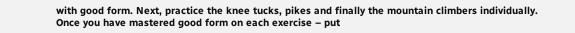with good form. Next, practice the knee tucks, pikes and finally the mountain climbers individually. Once you have mastered good form on each exercise – put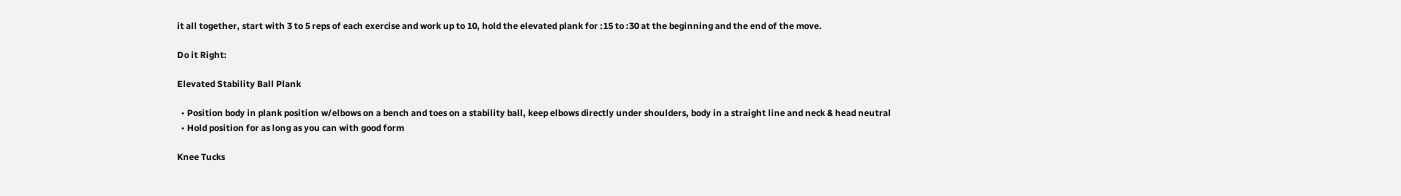it all together, start with 3 to 5 reps of each exercise and work up to 10, hold the elevated plank for :15 to :30 at the beginning and the end of the move.

Do it Right:

Elevated Stability Ball Plank

  • Position body in plank position w/elbows on a bench and toes on a stability ball, keep elbows directly under shoulders, body in a straight line and neck & head neutral
  • Hold position for as long as you can with good form

Knee Tucks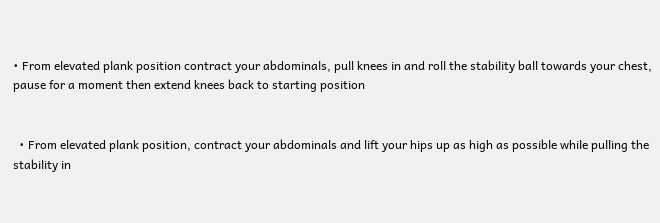• From elevated plank position contract your abdominals, pull knees in and roll the stability ball towards your chest, pause for a moment then extend knees back to starting position


  • From elevated plank position, contract your abdominals and lift your hips up as high as possible while pulling the stability in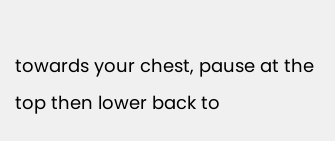towards your chest, pause at the top then lower back to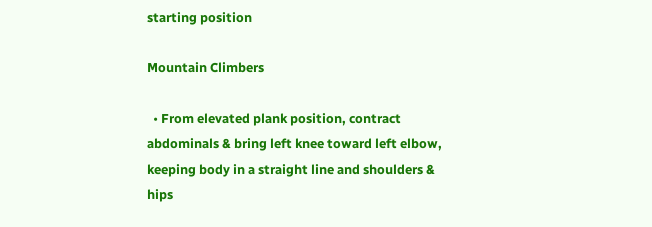starting position

Mountain Climbers

  • From elevated plank position, contract abdominals & bring left knee toward left elbow, keeping body in a straight line and shoulders & hips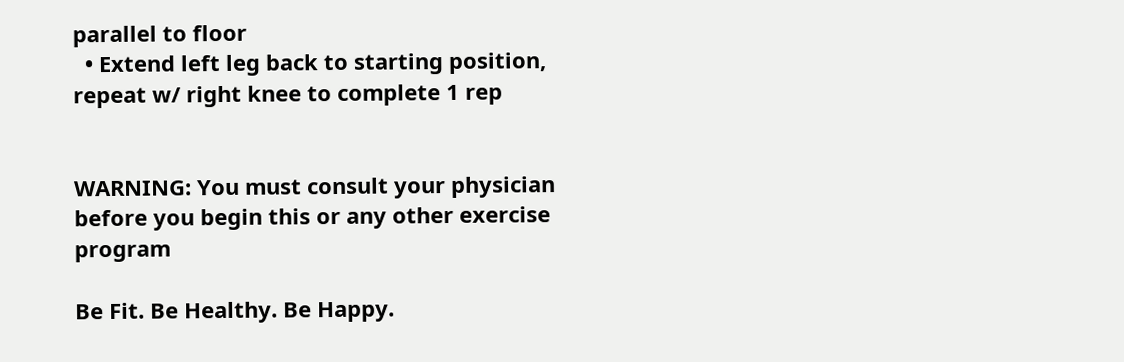parallel to floor
  • Extend left leg back to starting position, repeat w/ right knee to complete 1 rep


WARNING: You must consult your physician before you begin this or any other exercise program

Be Fit. Be Healthy. Be Happy.